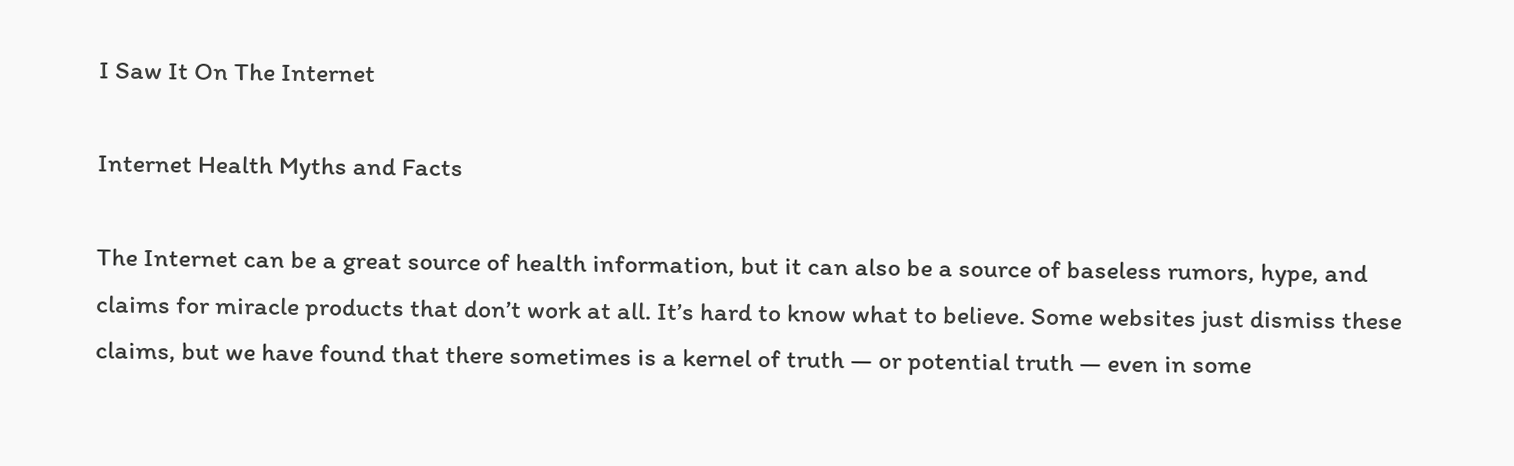I Saw It On The Internet

Internet Health Myths and Facts

The Internet can be a great source of health information, but it can also be a source of baseless rumors, hype, and claims for miracle products that don’t work at all. It’s hard to know what to believe. Some websites just dismiss these claims, but we have found that there sometimes is a kernel of truth — or potential truth — even in some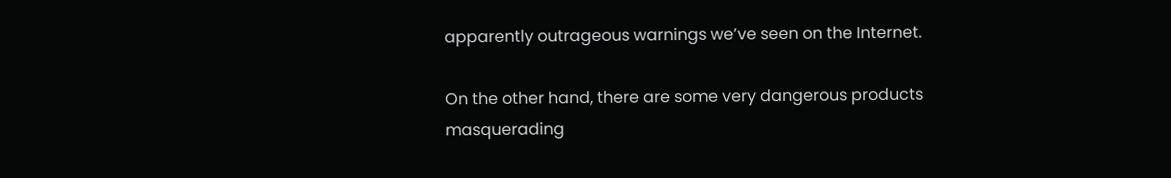apparently outrageous warnings we’ve seen on the Internet.

On the other hand, there are some very dangerous products masquerading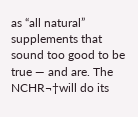as “all natural” supplements that sound too good to be true — and are. The NCHR¬†will do its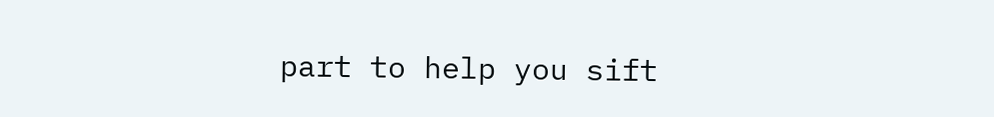part to help you sift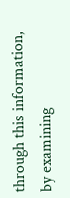through this information, by examining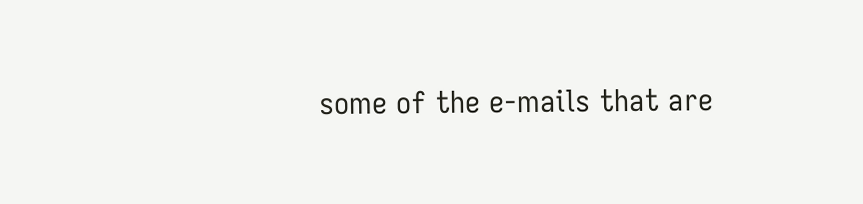some of the e-mails that are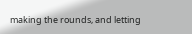making the rounds, and letting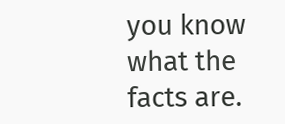you know what the facts are.